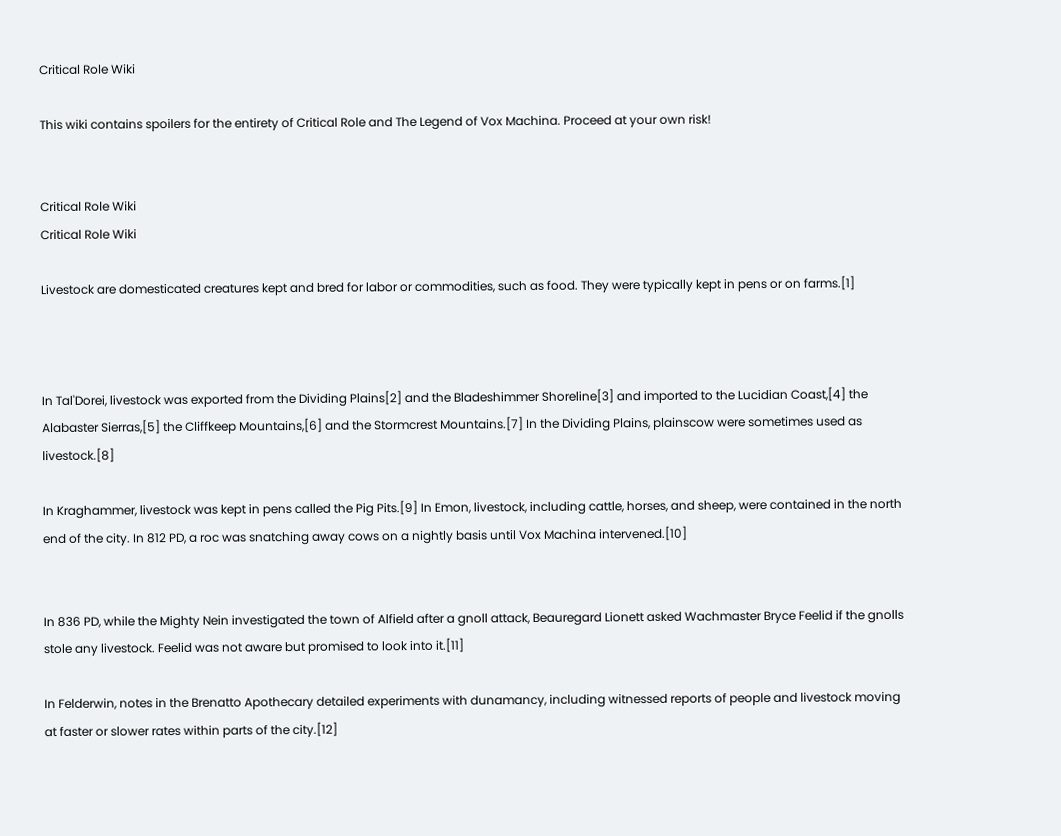Critical Role Wiki

This wiki contains spoilers for the entirety of Critical Role and The Legend of Vox Machina. Proceed at your own risk!


Critical Role Wiki
Critical Role Wiki

Livestock are domesticated creatures kept and bred for labor or commodities, such as food. They were typically kept in pens or on farms.[1]



In Tal'Dorei, livestock was exported from the Dividing Plains[2] and the Bladeshimmer Shoreline[3] and imported to the Lucidian Coast,[4] the Alabaster Sierras,[5] the Cliffkeep Mountains,[6] and the Stormcrest Mountains.[7] In the Dividing Plains, plainscow were sometimes used as livestock.[8]

In Kraghammer, livestock was kept in pens called the Pig Pits.[9] In Emon, livestock, including cattle, horses, and sheep, were contained in the north end of the city. In 812 PD, a roc was snatching away cows on a nightly basis until Vox Machina intervened.[10]


In 836 PD, while the Mighty Nein investigated the town of Alfield after a gnoll attack, Beauregard Lionett asked Wachmaster Bryce Feelid if the gnolls stole any livestock. Feelid was not aware but promised to look into it.[11]

In Felderwin, notes in the Brenatto Apothecary detailed experiments with dunamancy, including witnessed reports of people and livestock moving at faster or slower rates within parts of the city.[12]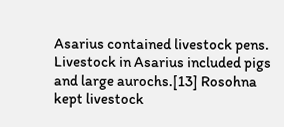Asarius contained livestock pens. Livestock in Asarius included pigs and large aurochs.[13] Rosohna kept livestock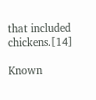that included chickens.[14]

Known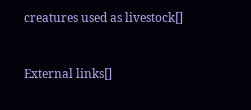creatures used as livestock[]


External links[]